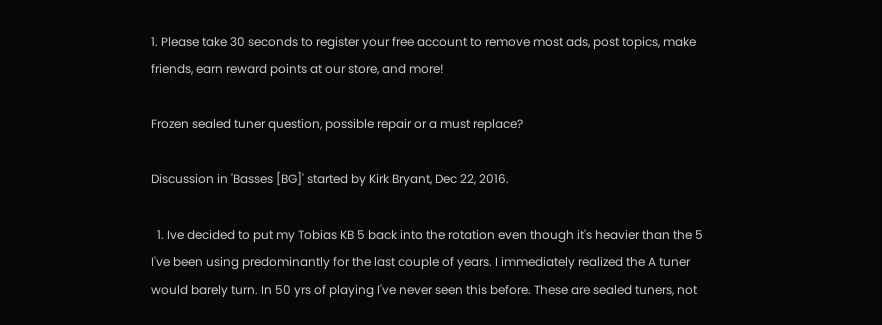1. Please take 30 seconds to register your free account to remove most ads, post topics, make friends, earn reward points at our store, and more!

Frozen sealed tuner question, possible repair or a must replace?

Discussion in 'Basses [BG]' started by Kirk Bryant, Dec 22, 2016.

  1. Ive decided to put my Tobias KB 5 back into the rotation even though it's heavier than the 5 I've been using predominantly for the last couple of years. I immediately realized the A tuner would barely turn. In 50 yrs of playing I've never seen this before. These are sealed tuners, not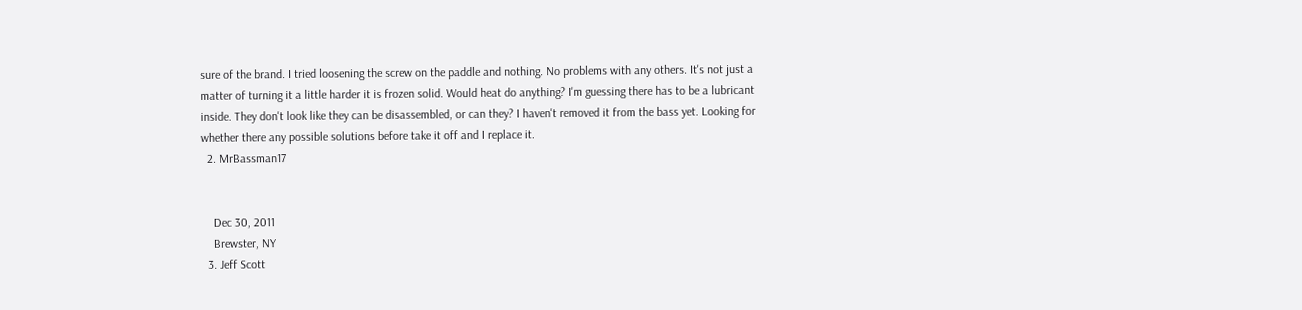sure of the brand. I tried loosening the screw on the paddle and nothing. No problems with any others. It's not just a matter of turning it a little harder it is frozen solid. Would heat do anything? I'm guessing there has to be a lubricant inside. They don't look like they can be disassembled, or can they? I haven't removed it from the bass yet. Looking for whether there any possible solutions before take it off and I replace it.
  2. MrBassman17


    Dec 30, 2011
    Brewster, NY
  3. Jeff Scott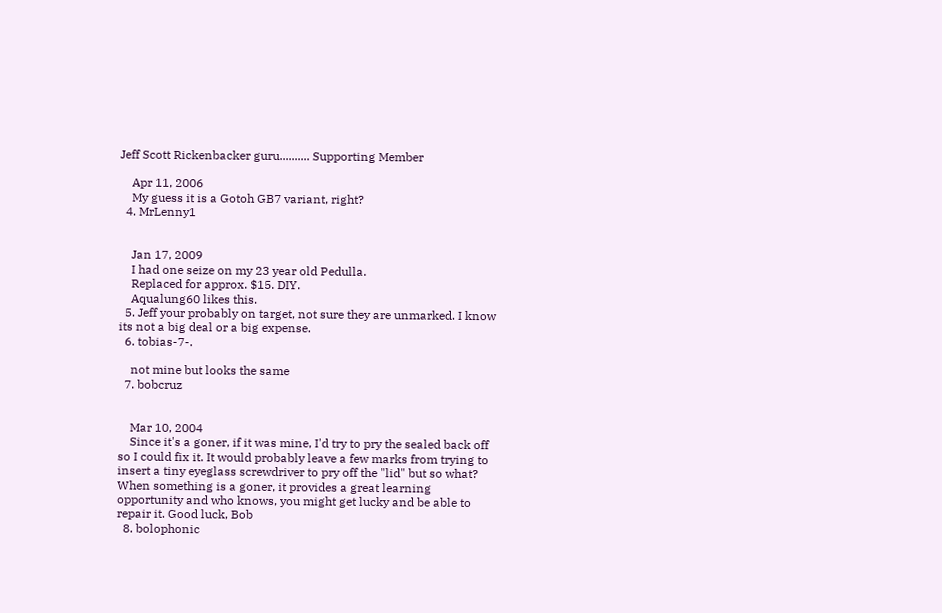Jeff Scott Rickenbacker guru.......... Supporting Member

    Apr 11, 2006
    My guess it is a Gotoh GB7 variant, right?
  4. MrLenny1


    Jan 17, 2009
    I had one seize on my 23 year old Pedulla.
    Replaced for approx. $15. DIY.
    Aqualung60 likes this.
  5. Jeff your probably on target, not sure they are unmarked. I know its not a big deal or a big expense.
  6. tobias-7-.

    not mine but looks the same
  7. bobcruz


    Mar 10, 2004
    Since it's a goner, if it was mine, I'd try to pry the sealed back off so I could fix it. It would probably leave a few marks from trying to insert a tiny eyeglass screwdriver to pry off the "lid" but so what? When something is a goner, it provides a great learning opportunity and who knows, you might get lucky and be able to repair it. Good luck, Bob
  8. bolophonic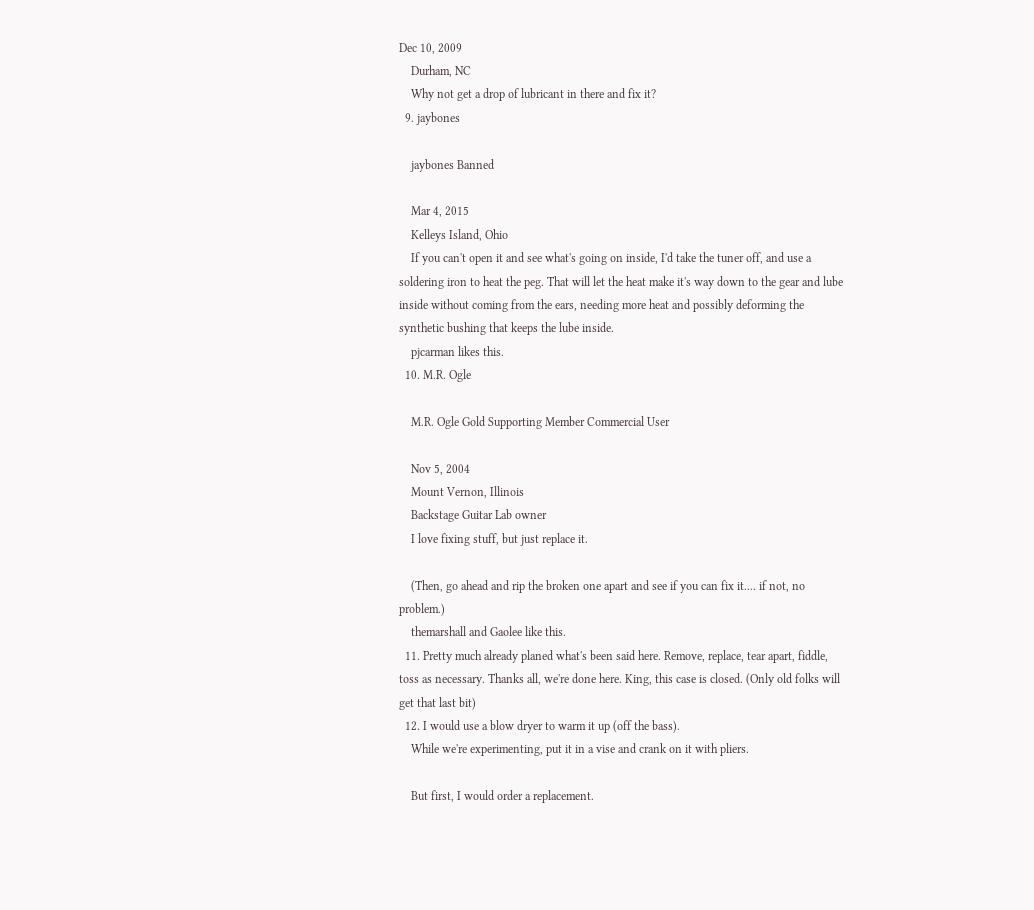Dec 10, 2009
    Durham, NC
    Why not get a drop of lubricant in there and fix it?
  9. jaybones

    jaybones Banned

    Mar 4, 2015
    Kelleys Island, Ohio
    If you can't open it and see what's going on inside, I'd take the tuner off, and use a soldering iron to heat the peg. That will let the heat make it's way down to the gear and lube inside without coming from the ears, needing more heat and possibly deforming the synthetic bushing that keeps the lube inside.
    pjcarman likes this.
  10. M.R. Ogle

    M.R. Ogle Gold Supporting Member Commercial User

    Nov 5, 2004
    Mount Vernon, Illinois
    Backstage Guitar Lab owner
    I love fixing stuff, but just replace it.

    (Then, go ahead and rip the broken one apart and see if you can fix it.... if not, no problem.)
    themarshall and Gaolee like this.
  11. Pretty much already planed what's been said here. Remove, replace, tear apart, fiddle, toss as necessary. Thanks all, we're done here. King, this case is closed. (Only old folks will get that last bit)
  12. I would use a blow dryer to warm it up (off the bass).
    While we're experimenting, put it in a vise and crank on it with pliers.

    But first, I would order a replacement.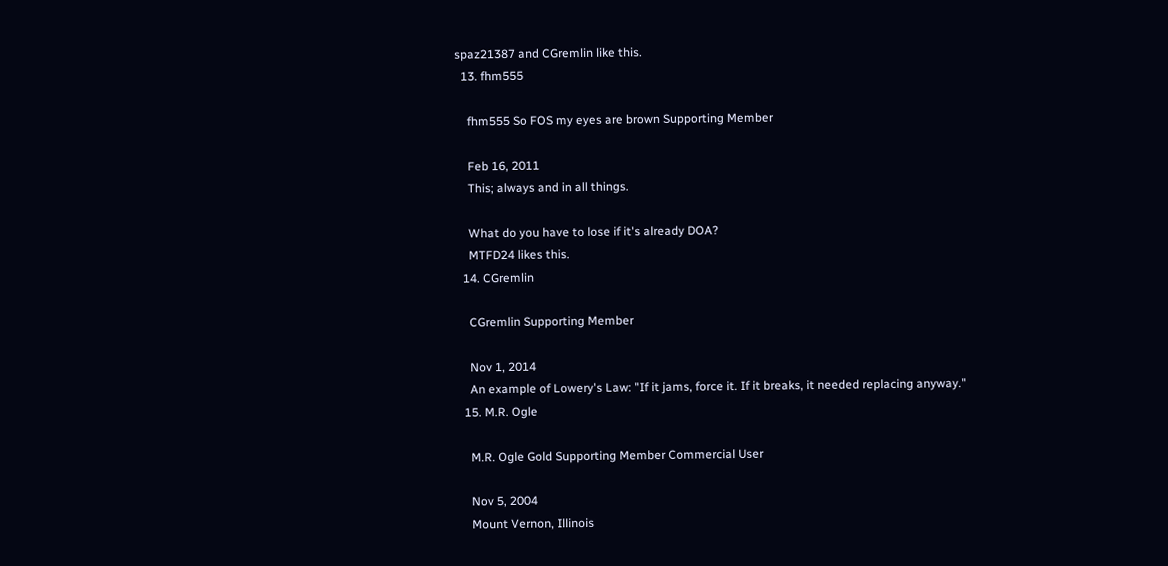spaz21387 and CGremlin like this.
  13. fhm555

    fhm555 So FOS my eyes are brown Supporting Member

    Feb 16, 2011
    This; always and in all things.

    What do you have to lose if it's already DOA?
    MTFD24 likes this.
  14. CGremlin

    CGremlin Supporting Member

    Nov 1, 2014
    An example of Lowery's Law: "If it jams, force it. If it breaks, it needed replacing anyway."
  15. M.R. Ogle

    M.R. Ogle Gold Supporting Member Commercial User

    Nov 5, 2004
    Mount Vernon, Illinois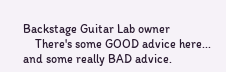Backstage Guitar Lab owner
    There's some GOOD advice here... and some really BAD advice.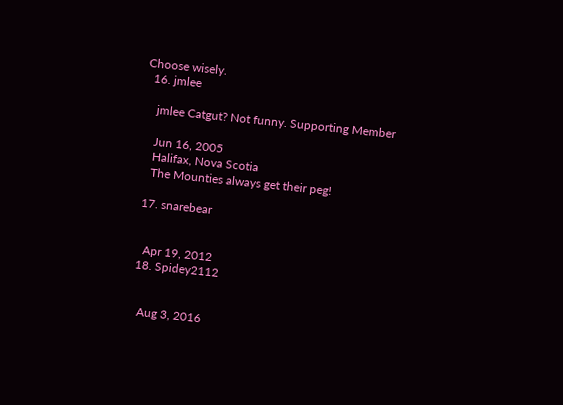Choose wisely.
  16. jmlee

    jmlee Catgut? Not funny. Supporting Member

    Jun 16, 2005
    Halifax, Nova Scotia
    The Mounties always get their peg!

  17. snarebear


    Apr 19, 2012
  18. Spidey2112


    Aug 3, 2016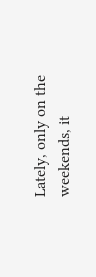Lately, only on the weekends, it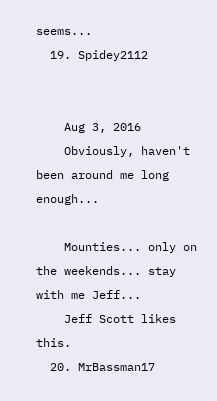seems...
  19. Spidey2112


    Aug 3, 2016
    Obviously, haven't been around me long enough...

    Mounties... only on the weekends... stay with me Jeff...
    Jeff Scott likes this.
  20. MrBassman17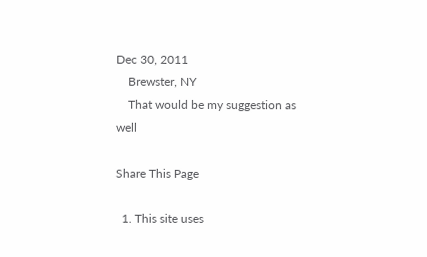Dec 30, 2011
    Brewster, NY
    That would be my suggestion as well

Share This Page

  1. This site uses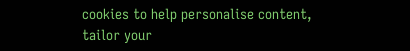cookies to help personalise content, tailor your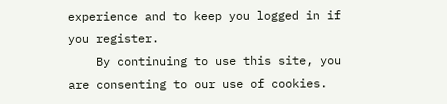experience and to keep you logged in if you register.
    By continuing to use this site, you are consenting to our use of cookies.